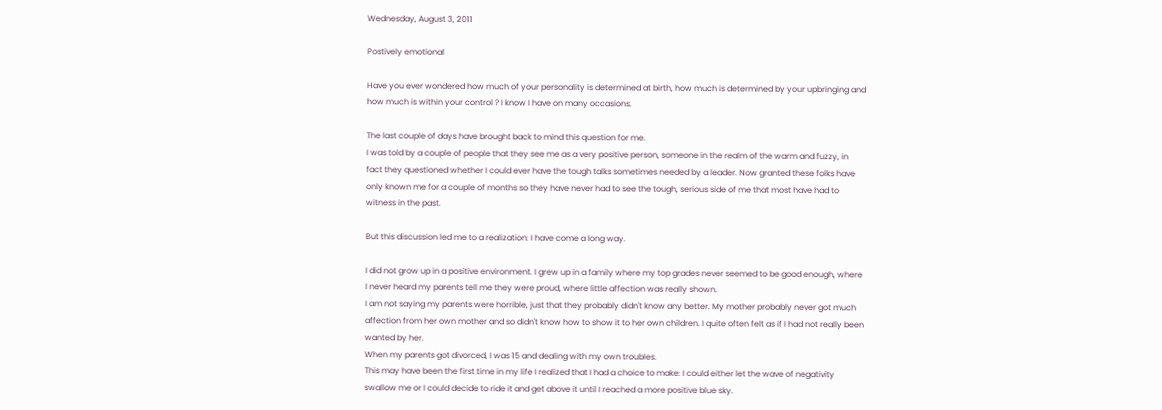Wednesday, August 3, 2011

Postively emotional

Have you ever wondered how much of your personality is determined at birth, how much is determined by your upbringing and how much is within your control ? I know I have on many occasions.

The last couple of days have brought back to mind this question for me.
I was told by a couple of people that they see me as a very positive person, someone in the realm of the warm and fuzzy, in fact they questioned whether I could ever have the tough talks sometimes needed by a leader. Now granted these folks have only known me for a couple of months so they have never had to see the tough, serious side of me that most have had to witness in the past.

But this discussion led me to a realization: I have come a long way.

I did not grow up in a positive environment. I grew up in a family where my top grades never seemed to be good enough, where I never heard my parents tell me they were proud, where little affection was really shown.
I am not saying my parents were horrible, just that they probably didn't know any better. My mother probably never got much affection from her own mother and so didn't know how to show it to her own children. I quite often felt as if I had not really been wanted by her.
When my parents got divorced, I was 15 and dealing with my own troubles.
This may have been the first time in my life I realized that I had a choice to make: I could either let the wave of negativity swallow me or I could decide to ride it and get above it until I reached a more positive blue sky.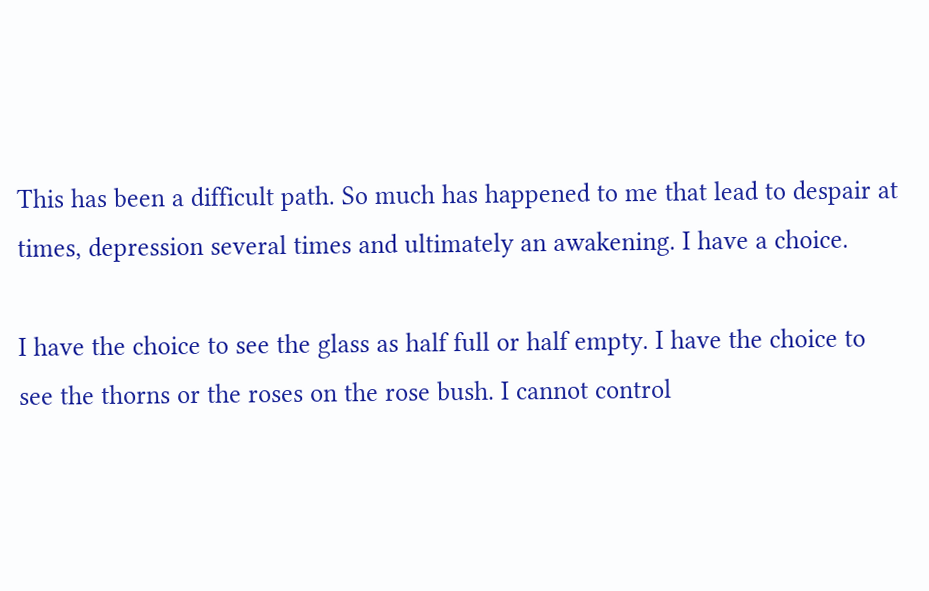This has been a difficult path. So much has happened to me that lead to despair at times, depression several times and ultimately an awakening. I have a choice.

I have the choice to see the glass as half full or half empty. I have the choice to see the thorns or the roses on the rose bush. I cannot control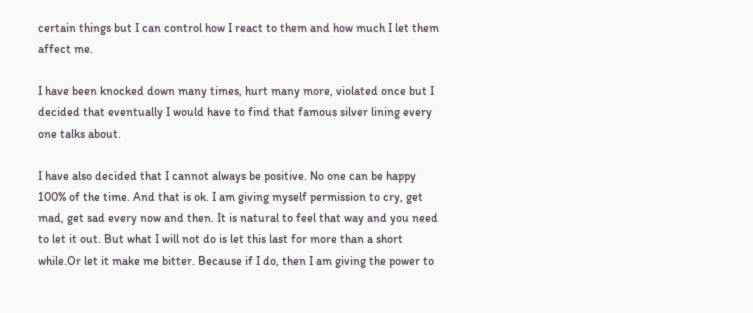certain things but I can control how I react to them and how much I let them affect me.

I have been knocked down many times, hurt many more, violated once but I decided that eventually I would have to find that famous silver lining every one talks about.

I have also decided that I cannot always be positive. No one can be happy 100% of the time. And that is ok. I am giving myself permission to cry, get mad, get sad every now and then. It is natural to feel that way and you need to let it out. But what I will not do is let this last for more than a short while.Or let it make me bitter. Because if I do, then I am giving the power to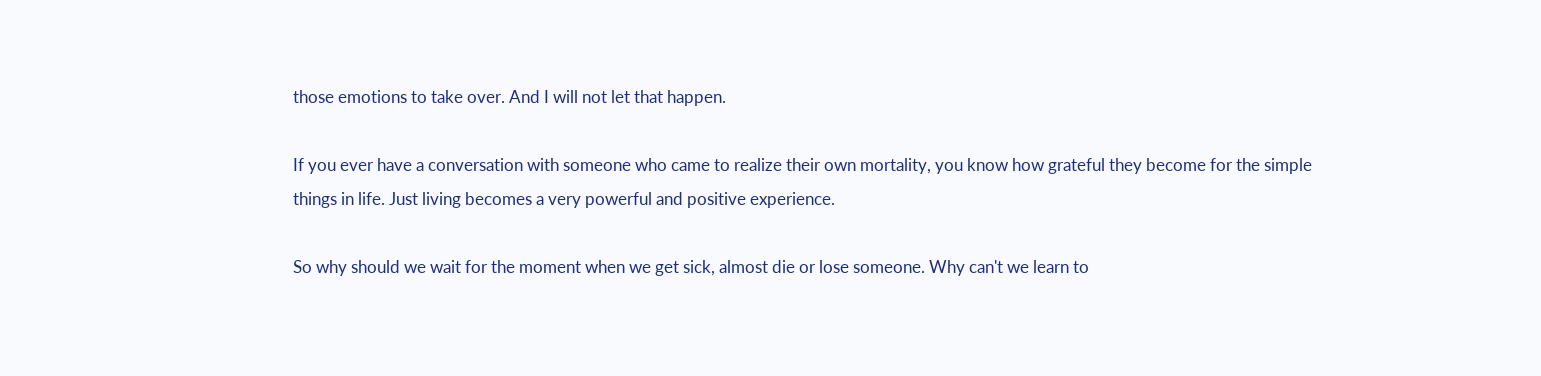those emotions to take over. And I will not let that happen.

If you ever have a conversation with someone who came to realize their own mortality, you know how grateful they become for the simple things in life. Just living becomes a very powerful and positive experience.

So why should we wait for the moment when we get sick, almost die or lose someone. Why can't we learn to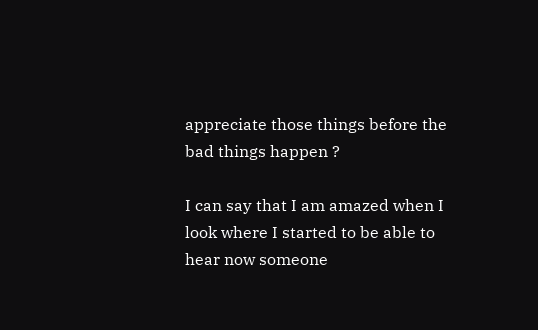appreciate those things before the bad things happen ?

I can say that I am amazed when I look where I started to be able to hear now someone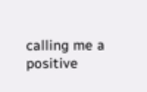calling me a positive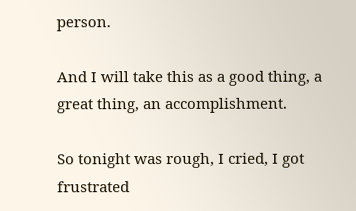person.

And I will take this as a good thing, a great thing, an accomplishment.

So tonight was rough, I cried, I got frustrated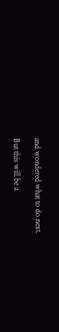and wondered what to do next.

But this will be a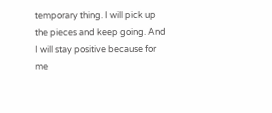temporary thing. I will pick up the pieces and keep going. And I will stay positive because for me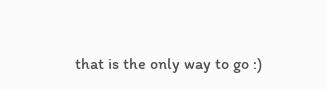that is the only way to go :)